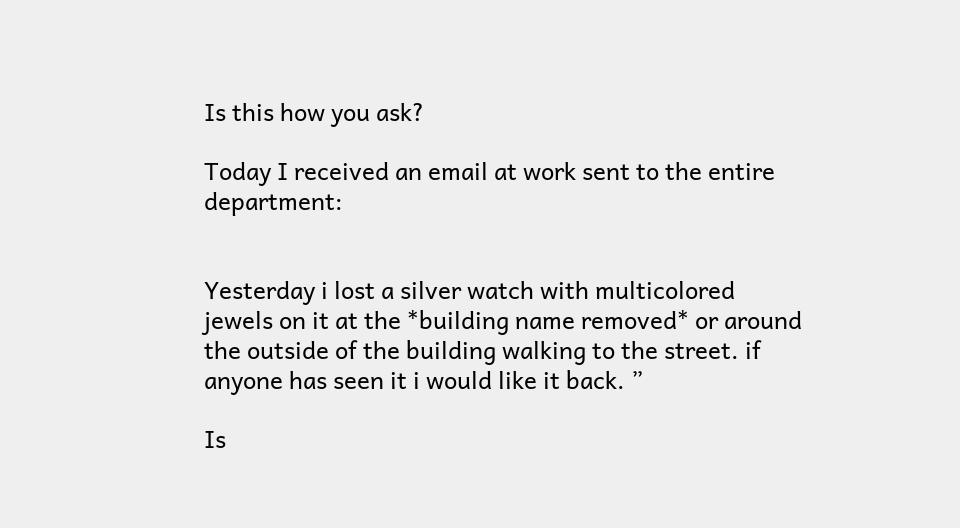Is this how you ask?

Today I received an email at work sent to the entire department:


Yesterday i lost a silver watch with multicolored jewels on it at the *building name removed* or around the outside of the building walking to the street. if anyone has seen it i would like it back. ”

Is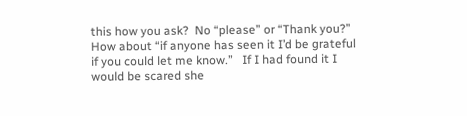this how you ask?  No “please” or “Thank you?”  How about “if anyone has seen it I’d be grateful if you could let me know.”   If I had found it I would be scared she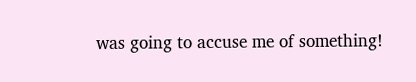was going to accuse me of something!